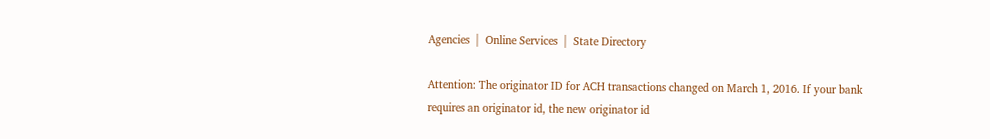Agencies  |  Online Services  |  State Directory

Attention: The originator ID for ACH transactions changed on March 1, 2016. If your bank requires an originator id, the new originator id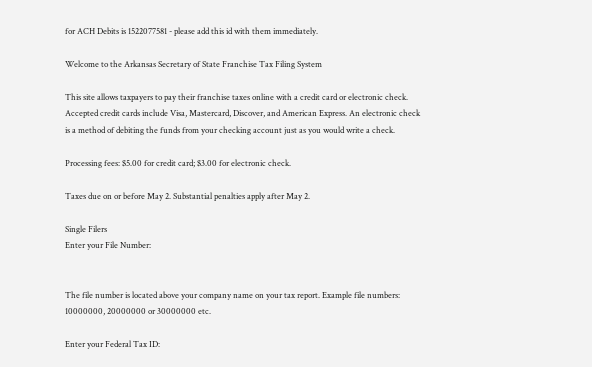for ACH Debits is 1522077581 - please add this id with them immediately.

Welcome to the Arkansas Secretary of State Franchise Tax Filing System

This site allows taxpayers to pay their franchise taxes online with a credit card or electronic check. Accepted credit cards include Visa, Mastercard, Discover, and American Express. An electronic check is a method of debiting the funds from your checking account just as you would write a check.

Processing fees: $5.00 for credit card; $3.00 for electronic check.

Taxes due on or before May 2. Substantial penalties apply after May 2.

Single Filers
Enter your File Number:


The file number is located above your company name on your tax report. Example file numbers:
10000000, 20000000 or 30000000 etc.

Enter your Federal Tax ID: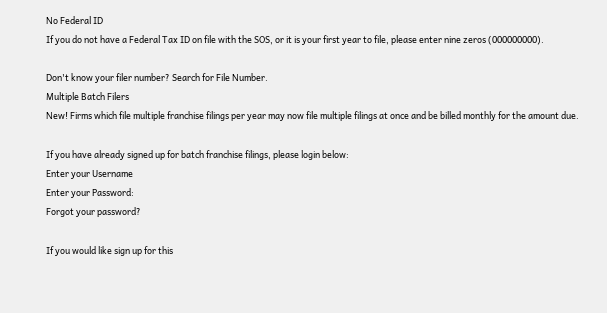No Federal ID
If you do not have a Federal Tax ID on file with the SOS, or it is your first year to file, please enter nine zeros (000000000).

Don't know your filer number? Search for File Number.
Multiple Batch Filers
New! Firms which file multiple franchise filings per year may now file multiple filings at once and be billed monthly for the amount due.

If you have already signed up for batch franchise filings, please login below:
Enter your Username
Enter your Password:
Forgot your password?

If you would like sign up for this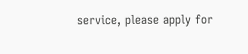service, please apply for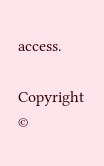access.

Copyright ©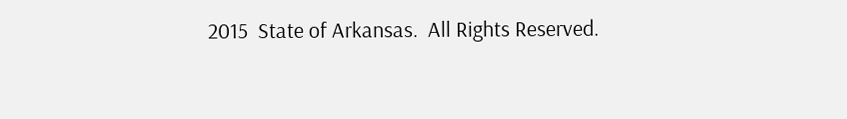2015  State of Arkansas.  All Rights Reserved.